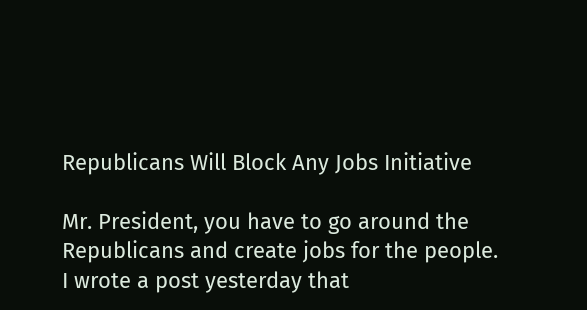Republicans Will Block Any Jobs Initiative

Mr. President, you have to go around the Republicans and create jobs for the people.
I wrote a post yesterday that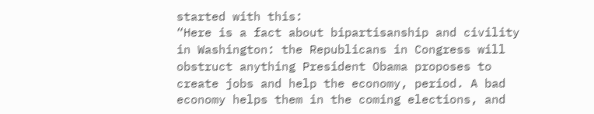started with this:
“Here is a fact about bipartisanship and civility in Washington: the Republicans in Congress will obstruct anything President Obama proposes to create jobs and help the economy, period. A bad economy helps them in the coming elections, and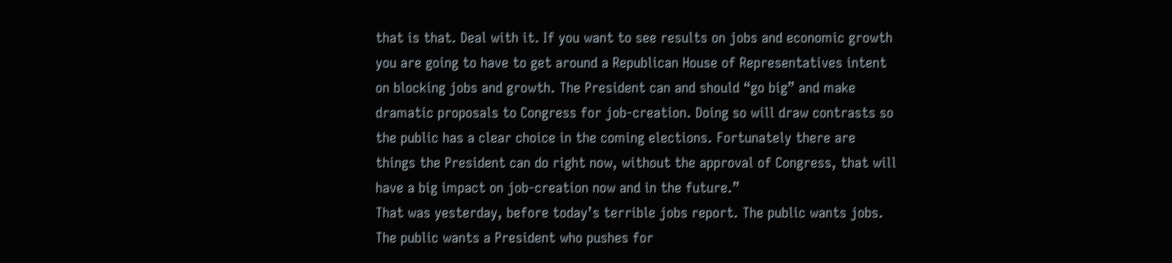that is that. Deal with it. If you want to see results on jobs and economic growth you are going to have to get around a Republican House of Representatives intent on blocking jobs and growth. The President can and should “go big” and make dramatic proposals to Congress for job-creation. Doing so will draw contrasts so the public has a clear choice in the coming elections. Fortunately there are things the President can do right now, without the approval of Congress, that will have a big impact on job-creation now and in the future.”
That was yesterday, before today’s terrible jobs report. The public wants jobs. The public wants a President who pushes for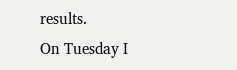results.
On Tuesday I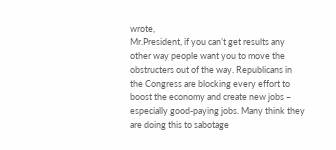wrote,
Mr.President, if you can’t get results any other way people want you to move the obstructers out of the way. Republicans in the Congress are blocking every effort to boost the economy and create new jobs – especially good-paying jobs. Many think they are doing this to sabotage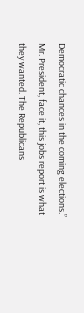Democratic chances in the coming elections.”
Mr. President, face it, this jobs report is what they wanted. The Republicans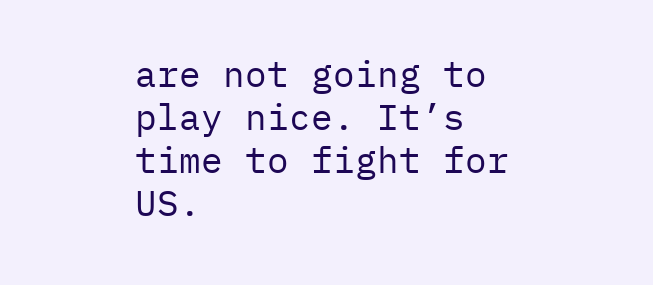are not going to play nice. It’s time to fight for US.